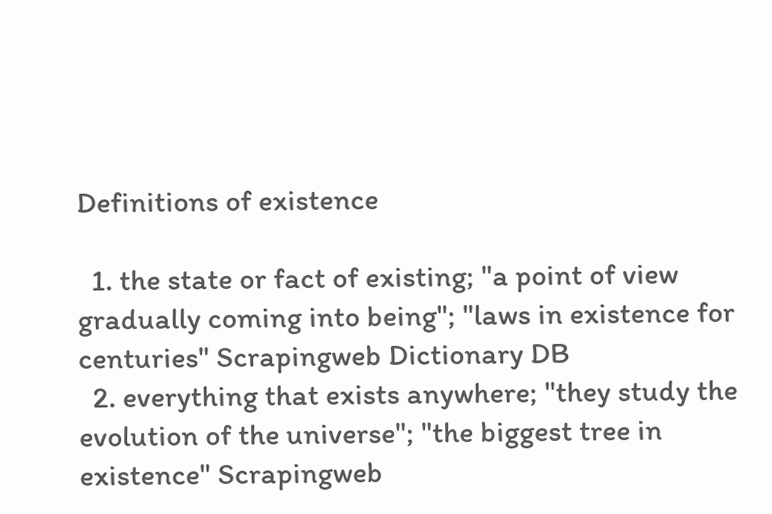Definitions of existence

  1. the state or fact of existing; "a point of view gradually coming into being"; "laws in existence for centuries" Scrapingweb Dictionary DB
  2. everything that exists anywhere; "they study the evolution of the universe"; "the biggest tree in existence" Scrapingweb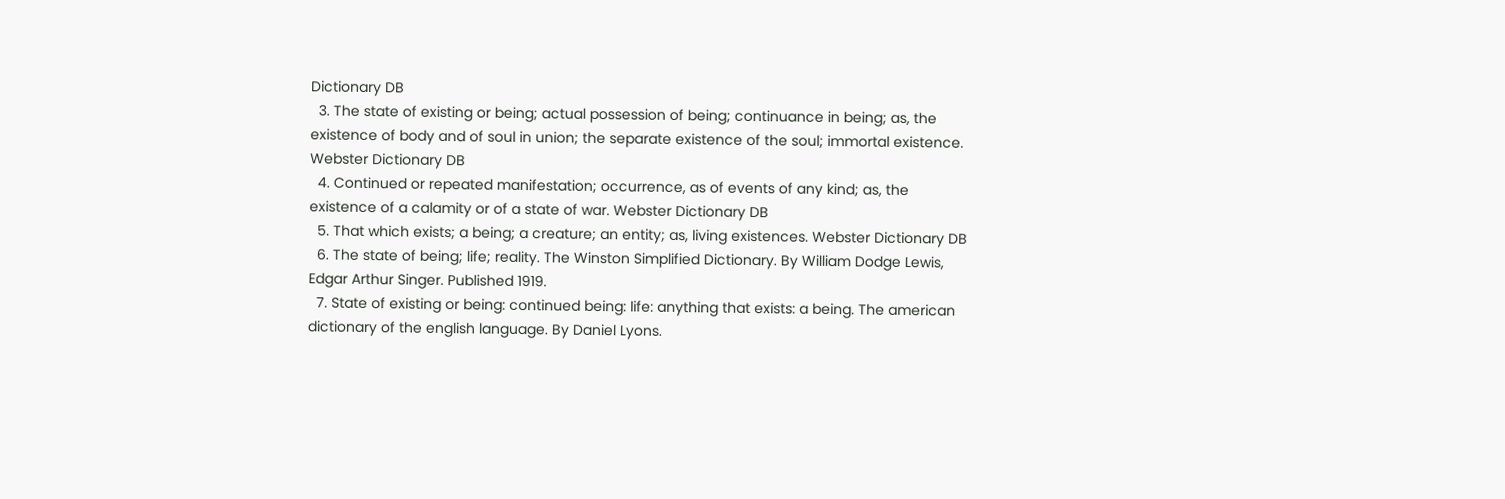Dictionary DB
  3. The state of existing or being; actual possession of being; continuance in being; as, the existence of body and of soul in union; the separate existence of the soul; immortal existence. Webster Dictionary DB
  4. Continued or repeated manifestation; occurrence, as of events of any kind; as, the existence of a calamity or of a state of war. Webster Dictionary DB
  5. That which exists; a being; a creature; an entity; as, living existences. Webster Dictionary DB
  6. The state of being; life; reality. The Winston Simplified Dictionary. By William Dodge Lewis, Edgar Arthur Singer. Published 1919.
  7. State of existing or being: continued being: life: anything that exists: a being. The american dictionary of the english language. By Daniel Lyons.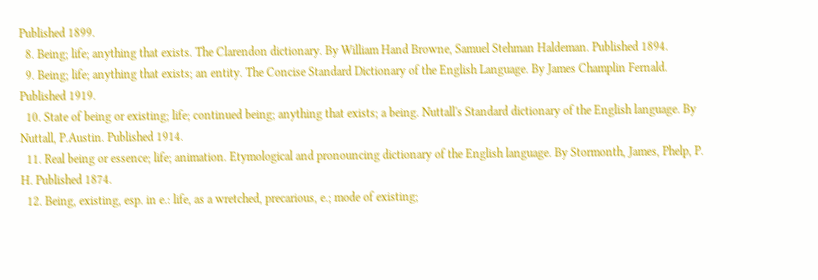Published 1899.
  8. Being; life; anything that exists. The Clarendon dictionary. By William Hand Browne, Samuel Stehman Haldeman. Published 1894.
  9. Being; life; anything that exists; an entity. The Concise Standard Dictionary of the English Language. By James Champlin Fernald. Published 1919.
  10. State of being or existing; life; continued being; anything that exists; a being. Nuttall's Standard dictionary of the English language. By Nuttall, P.Austin. Published 1914.
  11. Real being or essence; life; animation. Etymological and pronouncing dictionary of the English language. By Stormonth, James, Phelp, P. H. Published 1874.
  12. Being, existing, esp. in e.: life, as a wretched, precarious, e.; mode of existing;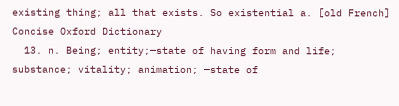existing thing; all that exists. So existential a. [old French] Concise Oxford Dictionary
  13. n. Being; entity;—state of having form and life; substance; vitality; animation; —state of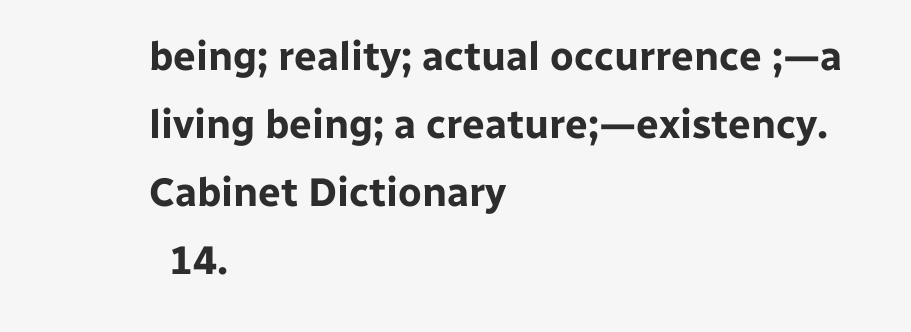being; reality; actual occurrence ;—a living being; a creature;—existency. Cabinet Dictionary
  14.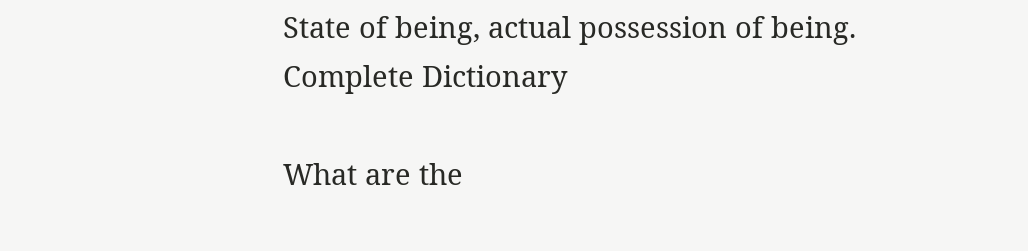State of being, actual possession of being. Complete Dictionary

What are the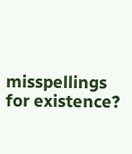misspellings for existence?